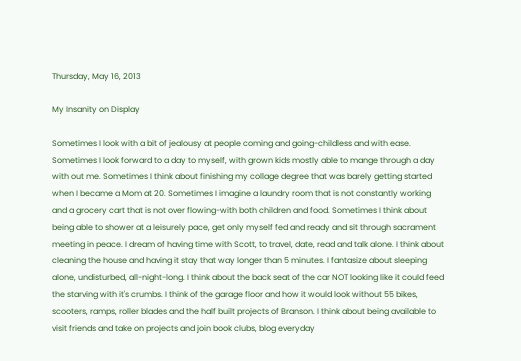Thursday, May 16, 2013

My Insanity on Display

Sometimes I look with a bit of jealousy at people coming and going-childless and with ease. Sometimes I look forward to a day to myself, with grown kids mostly able to mange through a day with out me. Sometimes I think about finishing my collage degree that was barely getting started when I became a Mom at 20. Sometimes I imagine a laundry room that is not constantly working and a grocery cart that is not over flowing-with both children and food. Sometimes I think about being able to shower at a leisurely pace, get only myself fed and ready and sit through sacrament meeting in peace. I dream of having time with Scott, to travel, date, read and talk alone. I think about cleaning the house and having it stay that way longer than 5 minutes. I fantasize about sleeping alone, undisturbed, all-night-long. I think about the back seat of the car NOT looking like it could feed the starving with it's crumbs. I think of the garage floor and how it would look without 55 bikes, scooters, ramps, roller blades and the half built projects of Branson. I think about being available to visit friends and take on projects and join book clubs, blog everyday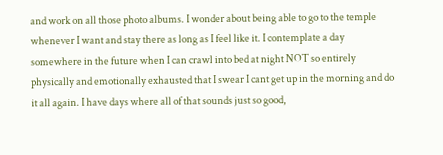and work on all those photo albums. I wonder about being able to go to the temple whenever I want and stay there as long as I feel like it. I contemplate a day somewhere in the future when I can crawl into bed at night NOT so entirely physically and emotionally exhausted that I swear I cant get up in the morning and do it all again. I have days where all of that sounds just so good,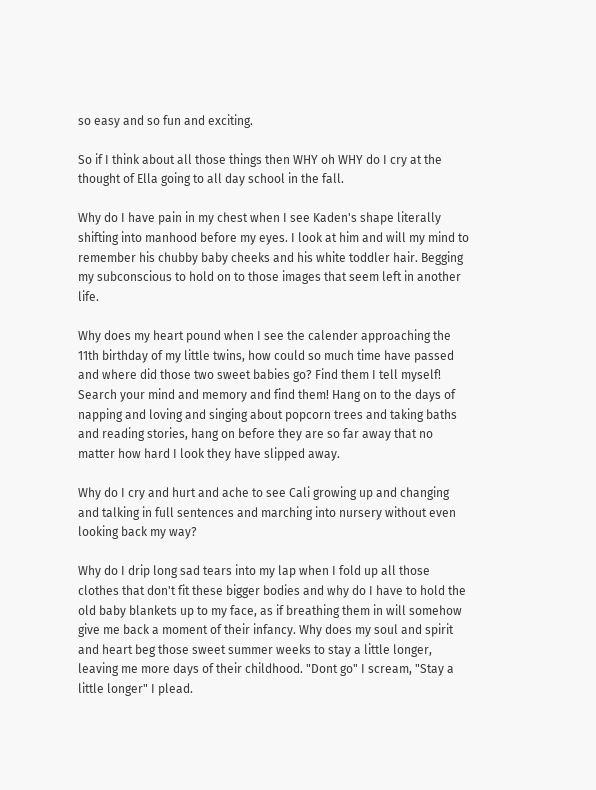so easy and so fun and exciting.

So if I think about all those things then WHY oh WHY do I cry at the thought of Ella going to all day school in the fall.

Why do I have pain in my chest when I see Kaden's shape literally shifting into manhood before my eyes. I look at him and will my mind to remember his chubby baby cheeks and his white toddler hair. Begging my subconscious to hold on to those images that seem left in another life.

Why does my heart pound when I see the calender approaching the 11th birthday of my little twins, how could so much time have passed and where did those two sweet babies go? Find them I tell myself! Search your mind and memory and find them! Hang on to the days of napping and loving and singing about popcorn trees and taking baths and reading stories, hang on before they are so far away that no matter how hard I look they have slipped away.

Why do I cry and hurt and ache to see Cali growing up and changing and talking in full sentences and marching into nursery without even looking back my way?

Why do I drip long sad tears into my lap when I fold up all those clothes that don't fit these bigger bodies and why do I have to hold the old baby blankets up to my face, as if breathing them in will somehow give me back a moment of their infancy. Why does my soul and spirit and heart beg those sweet summer weeks to stay a little longer, leaving me more days of their childhood. "Dont go" I scream, "Stay a little longer" I plead.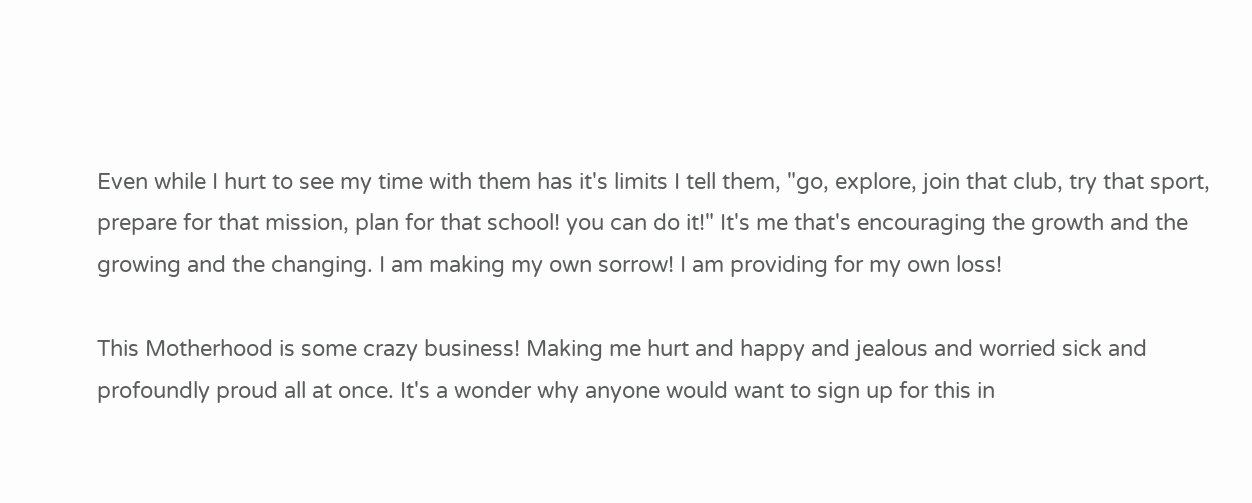Even while I hurt to see my time with them has it's limits I tell them, "go, explore, join that club, try that sport, prepare for that mission, plan for that school! you can do it!" It's me that's encouraging the growth and the growing and the changing. I am making my own sorrow! I am providing for my own loss!

This Motherhood is some crazy business! Making me hurt and happy and jealous and worried sick and profoundly proud all at once. It's a wonder why anyone would want to sign up for this in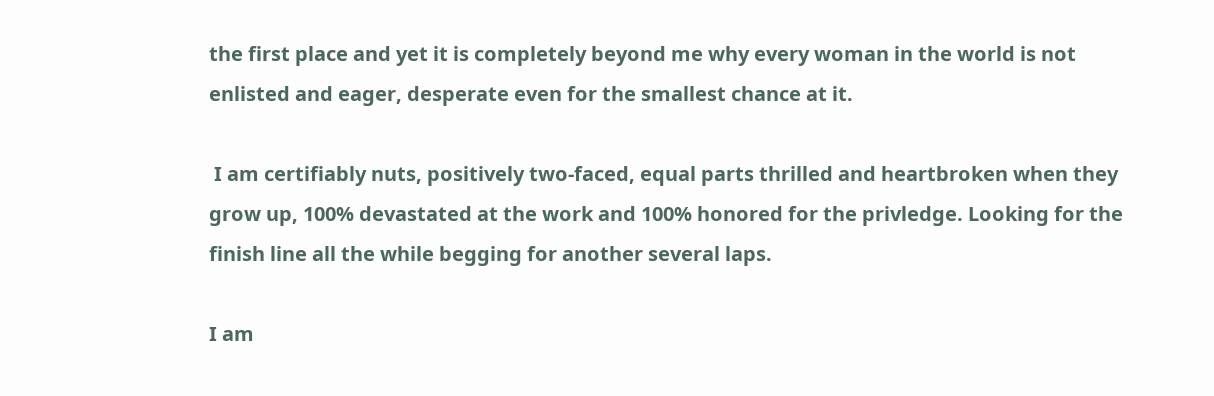the first place and yet it is completely beyond me why every woman in the world is not enlisted and eager, desperate even for the smallest chance at it.

 I am certifiably nuts, positively two-faced, equal parts thrilled and heartbroken when they grow up, 100% devastated at the work and 100% honored for the privledge. Looking for the finish line all the while begging for another several laps.

I am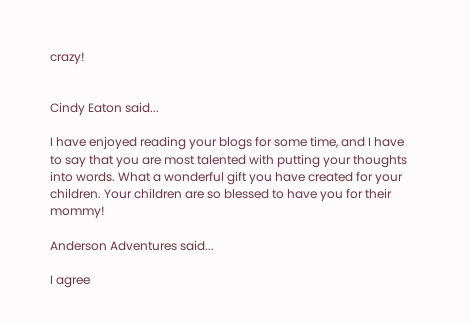crazy!


Cindy Eaton said...

I have enjoyed reading your blogs for some time, and I have to say that you are most talented with putting your thoughts into words. What a wonderful gift you have created for your children. Your children are so blessed to have you for their mommy!

Anderson Adventures said...

I agree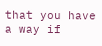that you have a way if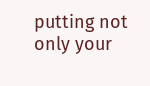putting not only your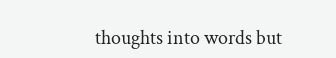thoughts into words but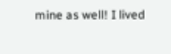mine as well! I lived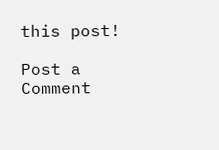this post!

Post a Comment